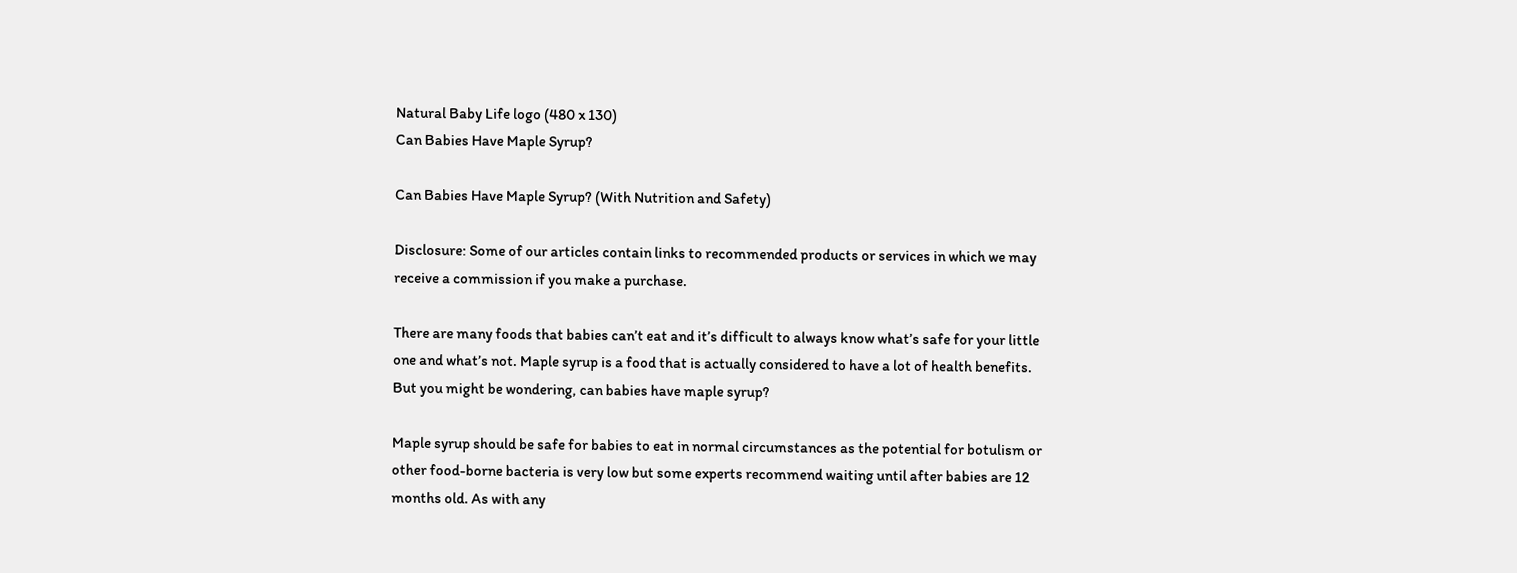Natural Baby Life logo (480 x 130)
Can Babies Have Maple Syrup?

Can Babies Have Maple Syrup? (With Nutrition and Safety)

Disclosure: Some of our articles contain links to recommended products or services in which we may receive a commission if you make a purchase.

There are many foods that babies can’t eat and it’s difficult to always know what’s safe for your little one and what’s not. Maple syrup is a food that is actually considered to have a lot of health benefits. But you might be wondering, can babies have maple syrup?

Maple syrup should be safe for babies to eat in normal circumstances as the potential for botulism or other food-borne bacteria is very low but some experts recommend waiting until after babies are 12 months old. As with any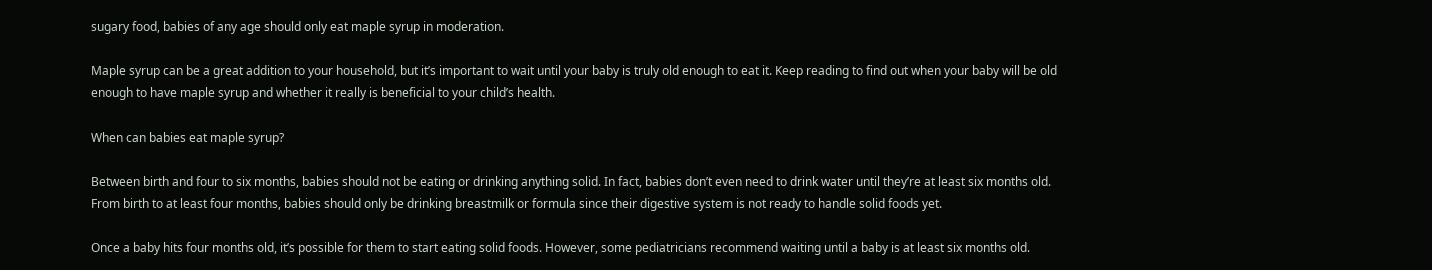sugary food, babies of any age should only eat maple syrup in moderation.

Maple syrup can be a great addition to your household, but it’s important to wait until your baby is truly old enough to eat it. Keep reading to find out when your baby will be old enough to have maple syrup and whether it really is beneficial to your child’s health.

When can babies eat maple syrup?

Between birth and four to six months, babies should not be eating or drinking anything solid. In fact, babies don’t even need to drink water until they’re at least six months old. From birth to at least four months, babies should only be drinking breastmilk or formula since their digestive system is not ready to handle solid foods yet.

Once a baby hits four months old, it’s possible for them to start eating solid foods. However, some pediatricians recommend waiting until a baby is at least six months old.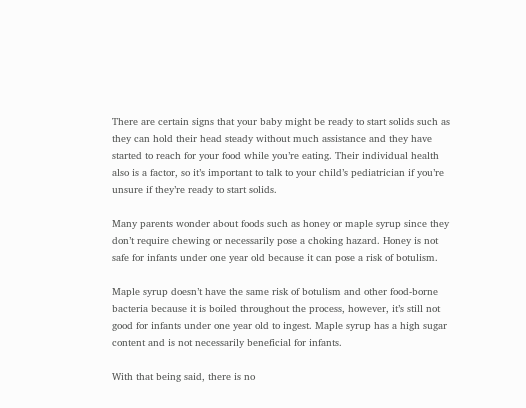There are certain signs that your baby might be ready to start solids such as they can hold their head steady without much assistance and they have started to reach for your food while you’re eating. Their individual health also is a factor, so it’s important to talk to your child’s pediatrician if you’re unsure if they’re ready to start solids.

Many parents wonder about foods such as honey or maple syrup since they don’t require chewing or necessarily pose a choking hazard. Honey is not safe for infants under one year old because it can pose a risk of botulism.

Maple syrup doesn’t have the same risk of botulism and other food-borne bacteria because it is boiled throughout the process, however, it’s still not good for infants under one year old to ingest. Maple syrup has a high sugar content and is not necessarily beneficial for infants.

With that being said, there is no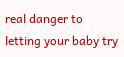real danger to letting your baby try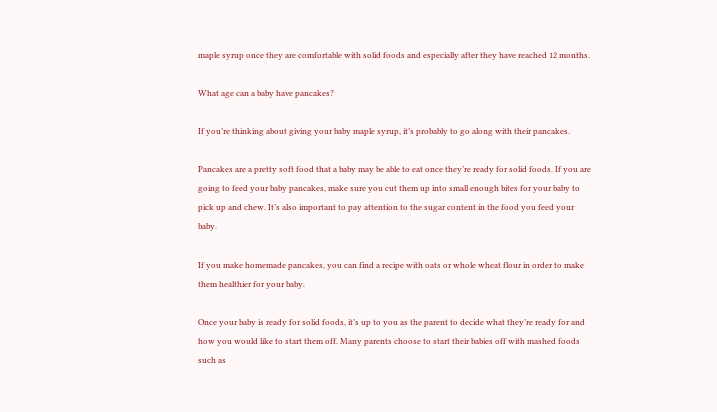maple syrup once they are comfortable with solid foods and especially after they have reached 12 months.

What age can a baby have pancakes?

If you’re thinking about giving your baby maple syrup, it’s probably to go along with their pancakes.

Pancakes are a pretty soft food that a baby may be able to eat once they’re ready for solid foods. If you are going to feed your baby pancakes, make sure you cut them up into small enough bites for your baby to pick up and chew. It’s also important to pay attention to the sugar content in the food you feed your baby.

If you make homemade pancakes, you can find a recipe with oats or whole wheat flour in order to make them healthier for your baby.

Once your baby is ready for solid foods, it’s up to you as the parent to decide what they’re ready for and how you would like to start them off. Many parents choose to start their babies off with mashed foods such as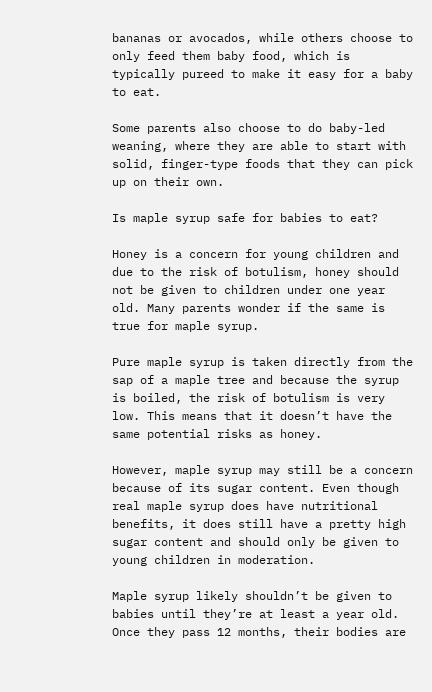bananas or avocados, while others choose to only feed them baby food, which is typically pureed to make it easy for a baby to eat.

Some parents also choose to do baby-led weaning, where they are able to start with solid, finger-type foods that they can pick up on their own.

Is maple syrup safe for babies to eat?

Honey is a concern for young children and due to the risk of botulism, honey should not be given to children under one year old. Many parents wonder if the same is true for maple syrup.

Pure maple syrup is taken directly from the sap of a maple tree and because the syrup is boiled, the risk of botulism is very low. This means that it doesn’t have the same potential risks as honey.

However, maple syrup may still be a concern because of its sugar content. Even though real maple syrup does have nutritional benefits, it does still have a pretty high sugar content and should only be given to young children in moderation.

Maple syrup likely shouldn’t be given to babies until they’re at least a year old. Once they pass 12 months, their bodies are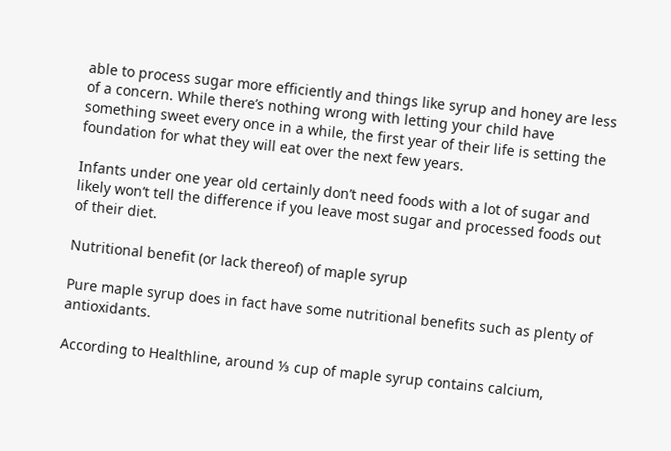able to process sugar more efficiently and things like syrup and honey are less of a concern. While there’s nothing wrong with letting your child have something sweet every once in a while, the first year of their life is setting the foundation for what they will eat over the next few years.

Infants under one year old certainly don’t need foods with a lot of sugar and likely won’t tell the difference if you leave most sugar and processed foods out of their diet.

Nutritional benefit (or lack thereof) of maple syrup

Pure maple syrup does in fact have some nutritional benefits such as plenty of antioxidants.

According to Healthline, around ⅓ cup of maple syrup contains calcium,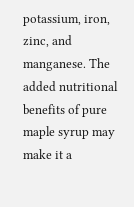potassium, iron, zinc, and manganese. The added nutritional benefits of pure maple syrup may make it a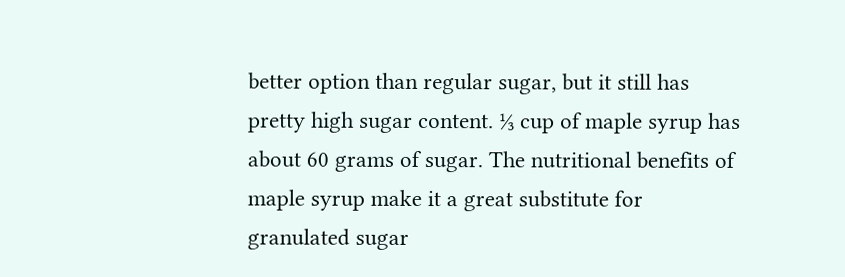better option than regular sugar, but it still has pretty high sugar content. ⅓ cup of maple syrup has about 60 grams of sugar. The nutritional benefits of maple syrup make it a great substitute for granulated sugar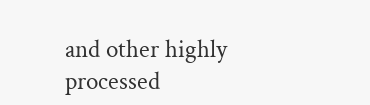and other highly processed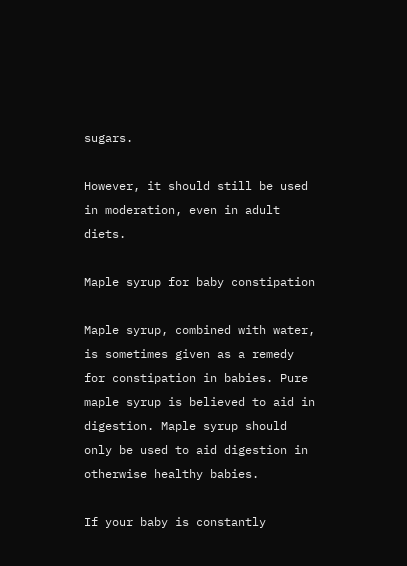sugars.

However, it should still be used in moderation, even in adult diets.

Maple syrup for baby constipation

Maple syrup, combined with water, is sometimes given as a remedy for constipation in babies. Pure maple syrup is believed to aid in digestion. Maple syrup should only be used to aid digestion in otherwise healthy babies.

If your baby is constantly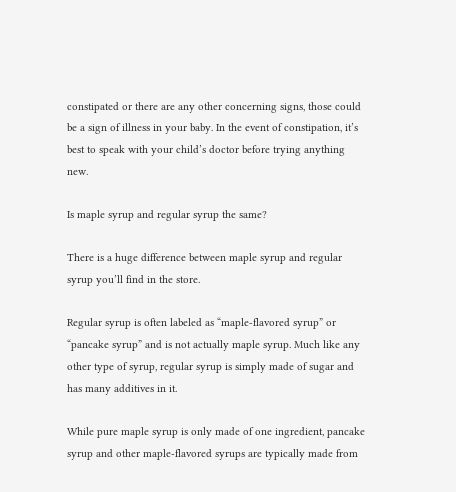constipated or there are any other concerning signs, those could be a sign of illness in your baby. In the event of constipation, it’s best to speak with your child’s doctor before trying anything new.

Is maple syrup and regular syrup the same?

There is a huge difference between maple syrup and regular syrup you’ll find in the store.

Regular syrup is often labeled as “maple-flavored syrup” or “pancake syrup” and is not actually maple syrup. Much like any other type of syrup, regular syrup is simply made of sugar and has many additives in it.

While pure maple syrup is only made of one ingredient, pancake syrup and other maple-flavored syrups are typically made from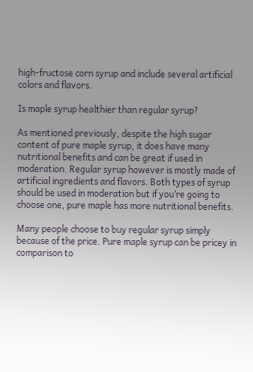high-fructose corn syrup and include several artificial colors and flavors.

Is maple syrup healthier than regular syrup?

As mentioned previously, despite the high sugar content of pure maple syrup, it does have many nutritional benefits and can be great if used in moderation. Regular syrup however is mostly made of artificial ingredients and flavors. Both types of syrup should be used in moderation but if you’re going to choose one, pure maple has more nutritional benefits.

Many people choose to buy regular syrup simply because of the price. Pure maple syrup can be pricey in comparison to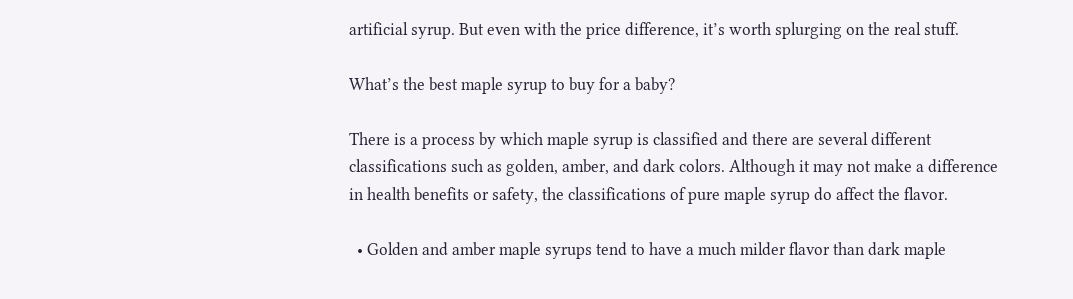artificial syrup. But even with the price difference, it’s worth splurging on the real stuff.

What’s the best maple syrup to buy for a baby?

There is a process by which maple syrup is classified and there are several different classifications such as golden, amber, and dark colors. Although it may not make a difference in health benefits or safety, the classifications of pure maple syrup do affect the flavor.

  • Golden and amber maple syrups tend to have a much milder flavor than dark maple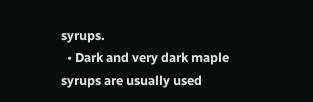syrups.
  • Dark and very dark maple syrups are usually used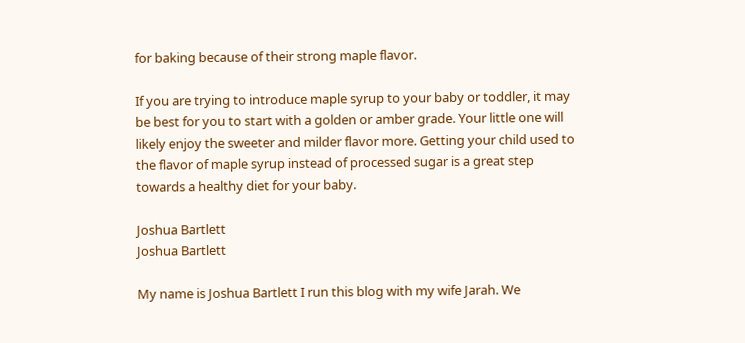for baking because of their strong maple flavor.

If you are trying to introduce maple syrup to your baby or toddler, it may be best for you to start with a golden or amber grade. Your little one will likely enjoy the sweeter and milder flavor more. Getting your child used to the flavor of maple syrup instead of processed sugar is a great step towards a healthy diet for your baby.

Joshua Bartlett
Joshua Bartlett

My name is Joshua Bartlett I run this blog with my wife Jarah. We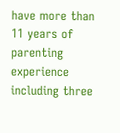have more than 11 years of parenting experience including three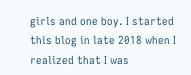girls and one boy. I started this blog in late 2018 when I realized that I was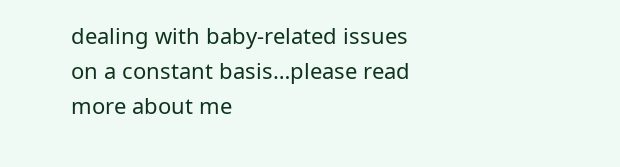dealing with baby-related issues on a constant basis…please read more about me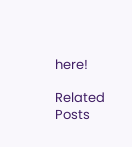here!

Related Posts